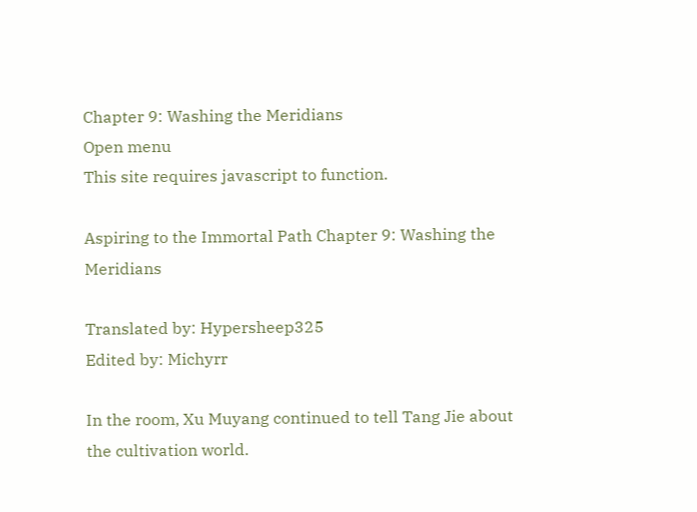Chapter 9: Washing the Meridians
Open menu
This site requires javascript to function.

Aspiring to the Immortal Path Chapter 9: Washing the Meridians

Translated by: Hypersheep325
Edited by: Michyrr

In the room, Xu Muyang continued to tell Tang Jie about the cultivation world.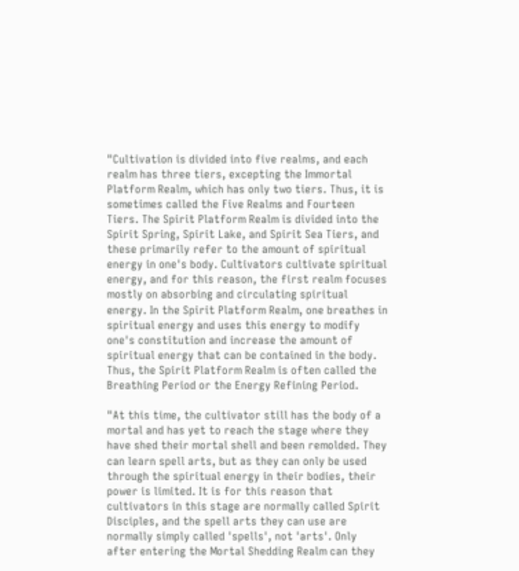"Cultivation is divided into five realms, and each realm has three tiers, excepting the Immortal Platform Realm, which has only two tiers. Thus, it is sometimes called the Five Realms and Fourteen Tiers. The Spirit Platform Realm is divided into the Spirit Spring, Spirit Lake, and Spirit Sea Tiers, and these primarily refer to the amount of spiritual energy in one's body. Cultivators cultivate spiritual energy, and for this reason, the first realm focuses mostly on absorbing and circulating spiritual energy. In the Spirit Platform Realm, one breathes in spiritual energy and uses this energy to modify one's constitution and increase the amount of spiritual energy that can be contained in the body. Thus, the Spirit Platform Realm is often called the Breathing Period or the Energy Refining Period.

"At this time, the cultivator still has the body of a mortal and has yet to reach the stage where they have shed their mortal shell and been remolded. They can learn spell arts, but as they can only be used through the spiritual energy in their bodies, their power is limited. It is for this reason that cultivators in this stage are normally called Spirit Disciples, and the spell arts they can use are normally simply called 'spells', not 'arts'. Only after entering the Mortal Shedding Realm can they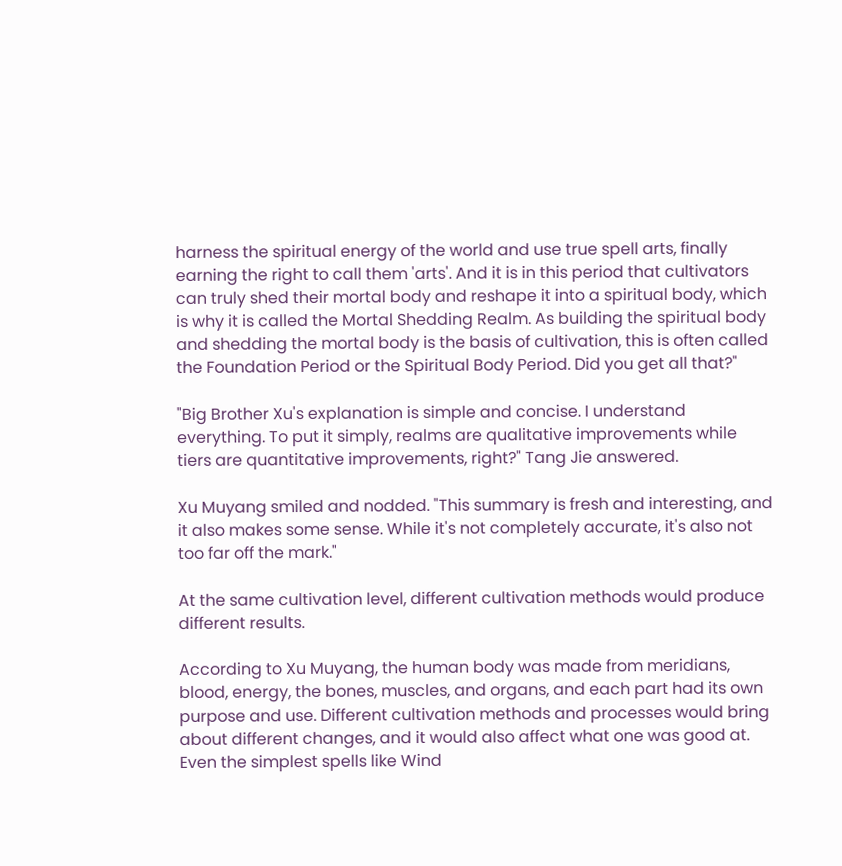harness the spiritual energy of the world and use true spell arts, finally earning the right to call them 'arts'. And it is in this period that cultivators can truly shed their mortal body and reshape it into a spiritual body, which is why it is called the Mortal Shedding Realm. As building the spiritual body and shedding the mortal body is the basis of cultivation, this is often called the Foundation Period or the Spiritual Body Period. Did you get all that?"

"Big Brother Xu's explanation is simple and concise. I understand everything. To put it simply, realms are qualitative improvements while tiers are quantitative improvements, right?" Tang Jie answered.

Xu Muyang smiled and nodded. "This summary is fresh and interesting, and it also makes some sense. While it's not completely accurate, it's also not too far off the mark."

At the same cultivation level, different cultivation methods would produce different results.

According to Xu Muyang, the human body was made from meridians, blood, energy, the bones, muscles, and organs, and each part had its own purpose and use. Different cultivation methods and processes would bring about different changes, and it would also affect what one was good at. Even the simplest spells like Wind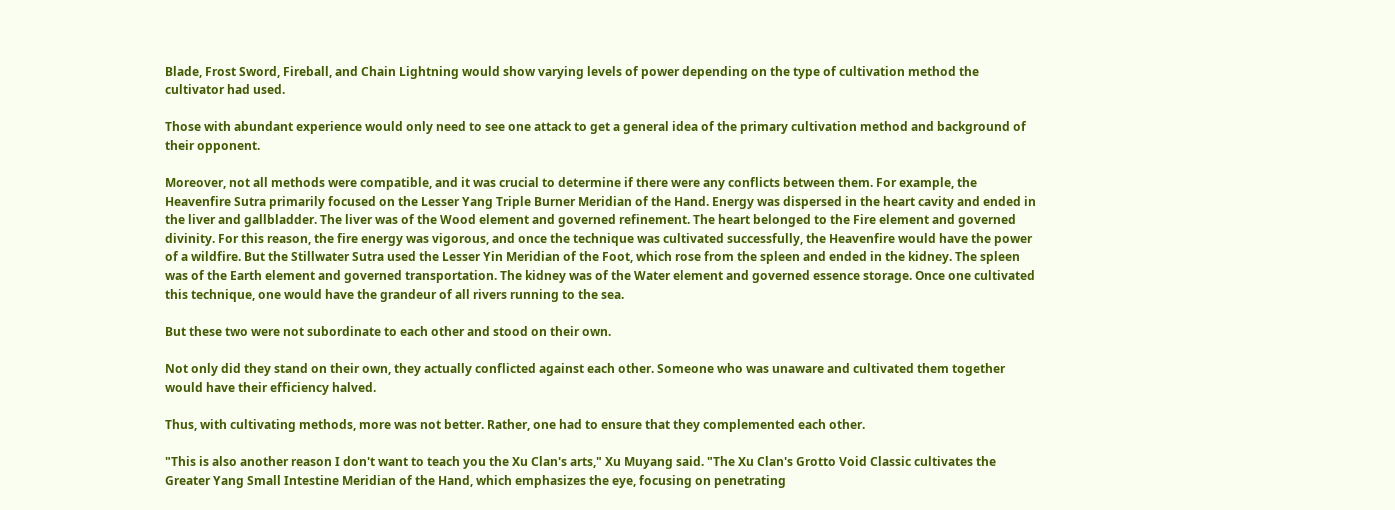Blade, Frost Sword, Fireball, and Chain Lightning would show varying levels of power depending on the type of cultivation method the cultivator had used.

Those with abundant experience would only need to see one attack to get a general idea of the primary cultivation method and background of their opponent.

Moreover, not all methods were compatible, and it was crucial to determine if there were any conflicts between them. For example, the Heavenfire Sutra primarily focused on the Lesser Yang Triple Burner Meridian of the Hand. Energy was dispersed in the heart cavity and ended in the liver and gallbladder. The liver was of the Wood element and governed refinement. The heart belonged to the Fire element and governed divinity. For this reason, the fire energy was vigorous, and once the technique was cultivated successfully, the Heavenfire would have the power of a wildfire. But the Stillwater Sutra used the Lesser Yin Meridian of the Foot, which rose from the spleen and ended in the kidney. The spleen was of the Earth element and governed transportation. The kidney was of the Water element and governed essence storage. Once one cultivated this technique, one would have the grandeur of all rivers running to the sea.

But these two were not subordinate to each other and stood on their own.

Not only did they stand on their own, they actually conflicted against each other. Someone who was unaware and cultivated them together would have their efficiency halved.

Thus, with cultivating methods, more was not better. Rather, one had to ensure that they complemented each other.

"This is also another reason I don't want to teach you the Xu Clan's arts," Xu Muyang said. "The Xu Clan's Grotto Void Classic cultivates the Greater Yang Small Intestine Meridian of the Hand, which emphasizes the eye, focusing on penetrating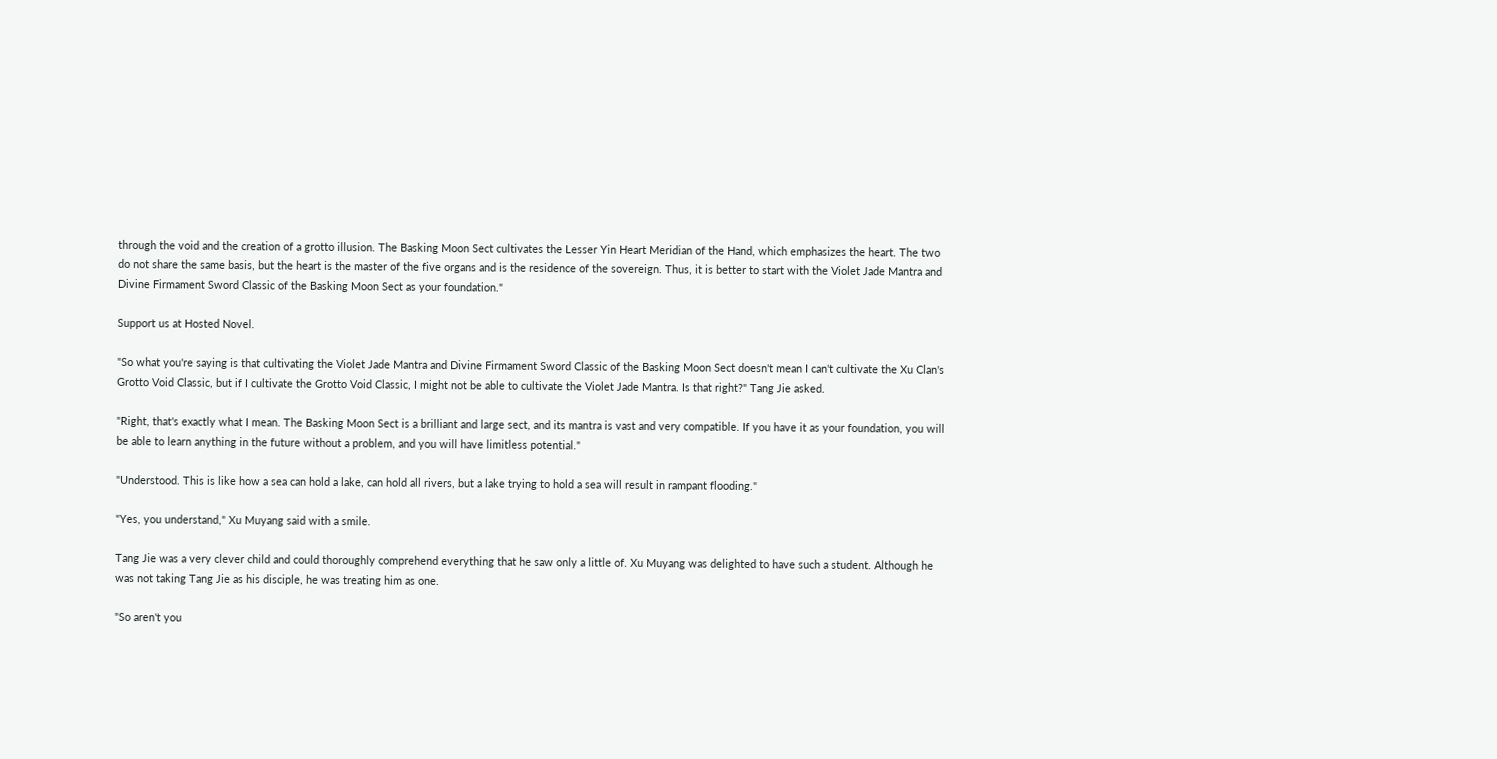through the void and the creation of a grotto illusion. The Basking Moon Sect cultivates the Lesser Yin Heart Meridian of the Hand, which emphasizes the heart. The two do not share the same basis, but the heart is the master of the five organs and is the residence of the sovereign. Thus, it is better to start with the Violet Jade Mantra and Divine Firmament Sword Classic of the Basking Moon Sect as your foundation."

Support us at Hosted Novel.

"So what you're saying is that cultivating the Violet Jade Mantra and Divine Firmament Sword Classic of the Basking Moon Sect doesn't mean I can't cultivate the Xu Clan's Grotto Void Classic, but if I cultivate the Grotto Void Classic, I might not be able to cultivate the Violet Jade Mantra. Is that right?" Tang Jie asked.

"Right, that's exactly what I mean. The Basking Moon Sect is a brilliant and large sect, and its mantra is vast and very compatible. If you have it as your foundation, you will be able to learn anything in the future without a problem, and you will have limitless potential."

"Understood. This is like how a sea can hold a lake, can hold all rivers, but a lake trying to hold a sea will result in rampant flooding."

"Yes, you understand," Xu Muyang said with a smile.

Tang Jie was a very clever child and could thoroughly comprehend everything that he saw only a little of. Xu Muyang was delighted to have such a student. Although he was not taking Tang Jie as his disciple, he was treating him as one.

"So aren't you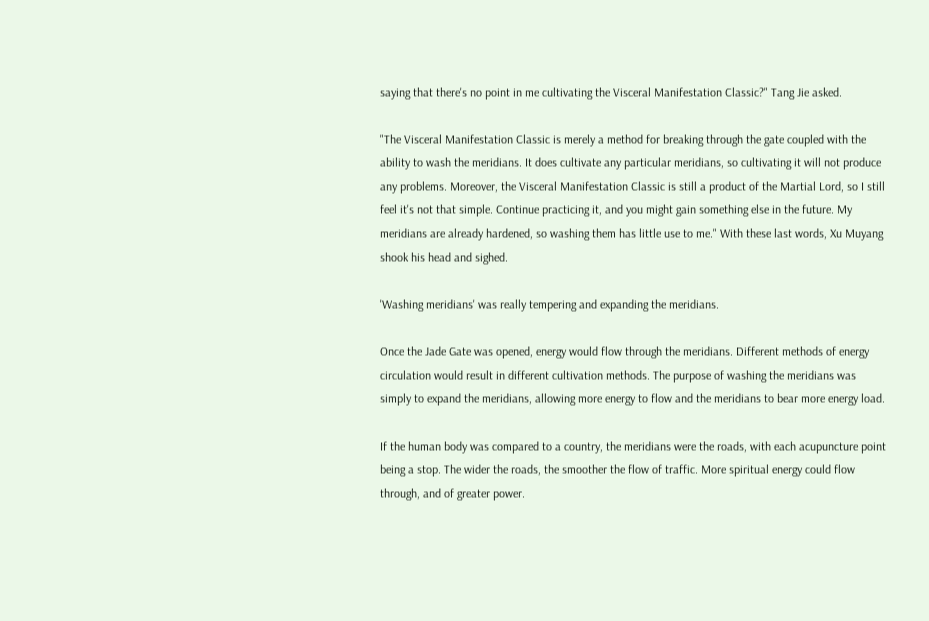saying that there's no point in me cultivating the Visceral Manifestation Classic?" Tang Jie asked.

"The Visceral Manifestation Classic is merely a method for breaking through the gate coupled with the ability to wash the meridians. It does cultivate any particular meridians, so cultivating it will not produce any problems. Moreover, the Visceral Manifestation Classic is still a product of the Martial Lord, so I still feel it's not that simple. Continue practicing it, and you might gain something else in the future. My meridians are already hardened, so washing them has little use to me." With these last words, Xu Muyang shook his head and sighed.

'Washing meridians' was really tempering and expanding the meridians.

Once the Jade Gate was opened, energy would flow through the meridians. Different methods of energy circulation would result in different cultivation methods. The purpose of washing the meridians was simply to expand the meridians, allowing more energy to flow and the meridians to bear more energy load.

If the human body was compared to a country, the meridians were the roads, with each acupuncture point being a stop. The wider the roads, the smoother the flow of traffic. More spiritual energy could flow through, and of greater power.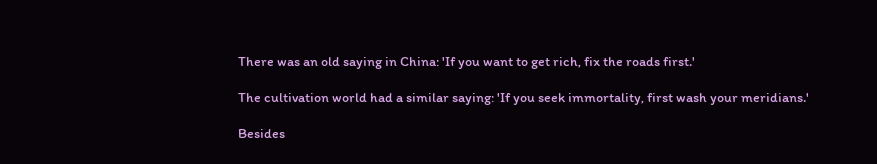There was an old saying in China: 'If you want to get rich, fix the roads first.'

The cultivation world had a similar saying: 'If you seek immortality, first wash your meridians.'

Besides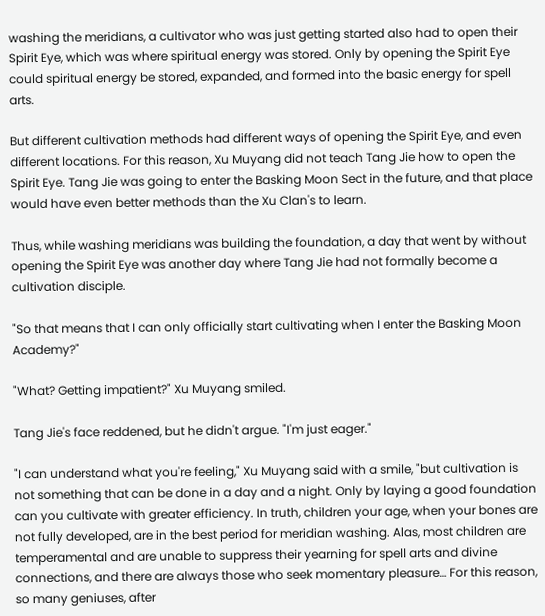washing the meridians, a cultivator who was just getting started also had to open their Spirit Eye, which was where spiritual energy was stored. Only by opening the Spirit Eye could spiritual energy be stored, expanded, and formed into the basic energy for spell arts.

But different cultivation methods had different ways of opening the Spirit Eye, and even different locations. For this reason, Xu Muyang did not teach Tang Jie how to open the Spirit Eye. Tang Jie was going to enter the Basking Moon Sect in the future, and that place would have even better methods than the Xu Clan's to learn.

Thus, while washing meridians was building the foundation, a day that went by without opening the Spirit Eye was another day where Tang Jie had not formally become a cultivation disciple.

"So that means that I can only officially start cultivating when I enter the Basking Moon Academy?"

"What? Getting impatient?" Xu Muyang smiled.

Tang Jie's face reddened, but he didn't argue. "I'm just eager."

"I can understand what you're feeling," Xu Muyang said with a smile, "but cultivation is not something that can be done in a day and a night. Only by laying a good foundation can you cultivate with greater efficiency. In truth, children your age, when your bones are not fully developed, are in the best period for meridian washing. Alas, most children are temperamental and are unable to suppress their yearning for spell arts and divine connections, and there are always those who seek momentary pleasure… For this reason, so many geniuses, after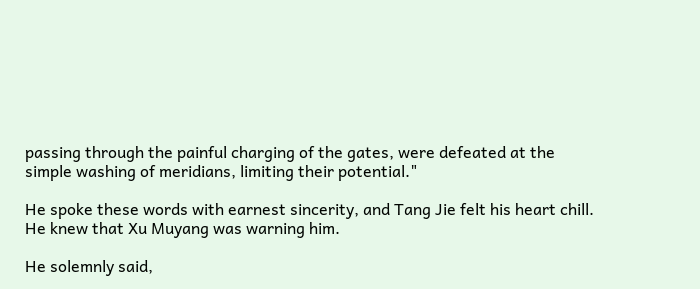passing through the painful charging of the gates, were defeated at the simple washing of meridians, limiting their potential."

He spoke these words with earnest sincerity, and Tang Jie felt his heart chill. He knew that Xu Muyang was warning him.

He solemnly said,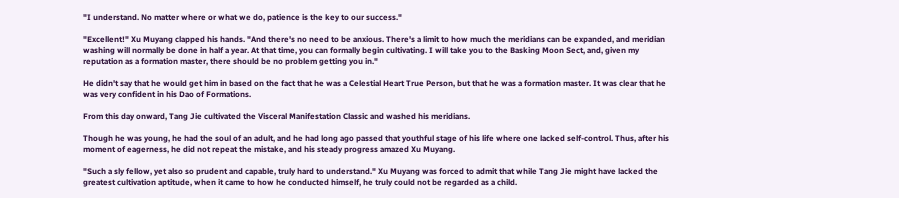"I understand. No matter where or what we do, patience is the key to our success."

"Excellent!" Xu Muyang clapped his hands. "And there's no need to be anxious. There's a limit to how much the meridians can be expanded, and meridian washing will normally be done in half a year. At that time, you can formally begin cultivating. I will take you to the Basking Moon Sect, and, given my reputation as a formation master, there should be no problem getting you in."

He didn't say that he would get him in based on the fact that he was a Celestial Heart True Person, but that he was a formation master. It was clear that he was very confident in his Dao of Formations.

From this day onward, Tang Jie cultivated the Visceral Manifestation Classic and washed his meridians.

Though he was young, he had the soul of an adult, and he had long ago passed that youthful stage of his life where one lacked self-control. Thus, after his moment of eagerness, he did not repeat the mistake, and his steady progress amazed Xu Muyang.

"Such a sly fellow, yet also so prudent and capable, truly hard to understand." Xu Muyang was forced to admit that while Tang Jie might have lacked the greatest cultivation aptitude, when it came to how he conducted himself, he truly could not be regarded as a child.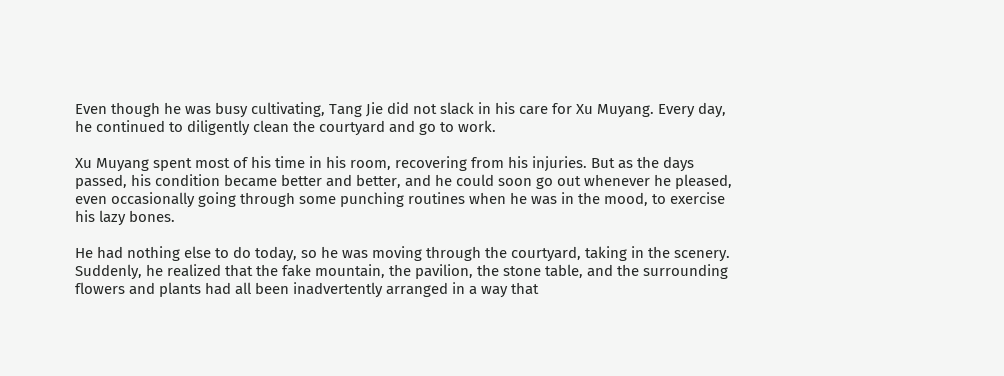Even though he was busy cultivating, Tang Jie did not slack in his care for Xu Muyang. Every day, he continued to diligently clean the courtyard and go to work.

Xu Muyang spent most of his time in his room, recovering from his injuries. But as the days passed, his condition became better and better, and he could soon go out whenever he pleased, even occasionally going through some punching routines when he was in the mood, to exercise his lazy bones.

He had nothing else to do today, so he was moving through the courtyard, taking in the scenery. Suddenly, he realized that the fake mountain, the pavilion, the stone table, and the surrounding flowers and plants had all been inadvertently arranged in a way that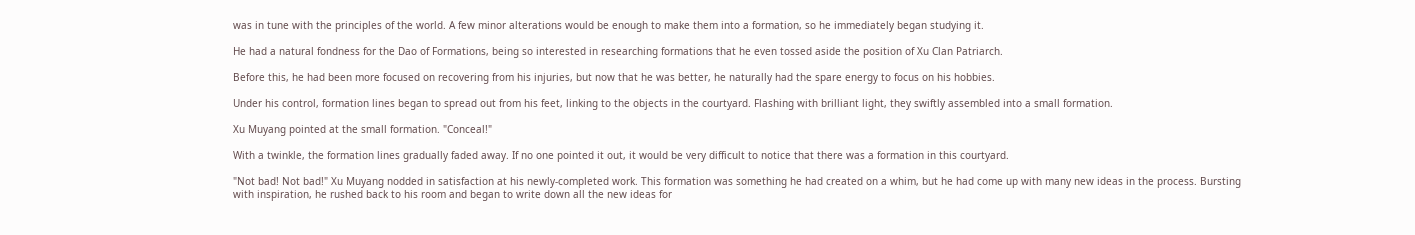was in tune with the principles of the world. A few minor alterations would be enough to make them into a formation, so he immediately began studying it.

He had a natural fondness for the Dao of Formations, being so interested in researching formations that he even tossed aside the position of Xu Clan Patriarch.

Before this, he had been more focused on recovering from his injuries, but now that he was better, he naturally had the spare energy to focus on his hobbies.

Under his control, formation lines began to spread out from his feet, linking to the objects in the courtyard. Flashing with brilliant light, they swiftly assembled into a small formation.

Xu Muyang pointed at the small formation. "Conceal!"

With a twinkle, the formation lines gradually faded away. If no one pointed it out, it would be very difficult to notice that there was a formation in this courtyard.

"Not bad! Not bad!" Xu Muyang nodded in satisfaction at his newly-completed work. This formation was something he had created on a whim, but he had come up with many new ideas in the process. Bursting with inspiration, he rushed back to his room and began to write down all the new ideas for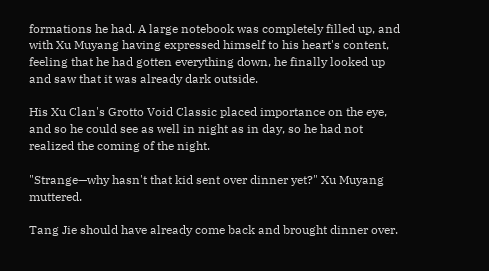formations he had. A large notebook was completely filled up, and with Xu Muyang having expressed himself to his heart's content, feeling that he had gotten everything down, he finally looked up and saw that it was already dark outside.

His Xu Clan's Grotto Void Classic placed importance on the eye, and so he could see as well in night as in day, so he had not realized the coming of the night.

"Strange—why hasn't that kid sent over dinner yet?" Xu Muyang muttered.

Tang Jie should have already come back and brought dinner over.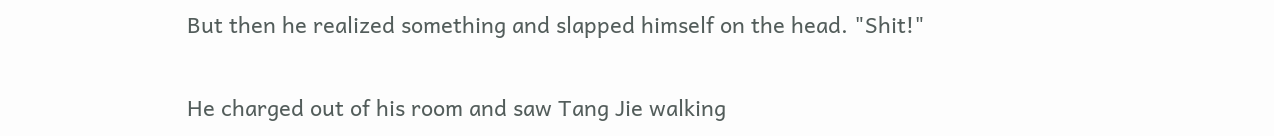But then he realized something and slapped himself on the head. "Shit!"

He charged out of his room and saw Tang Jie walking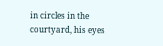in circles in the courtyard, his eyes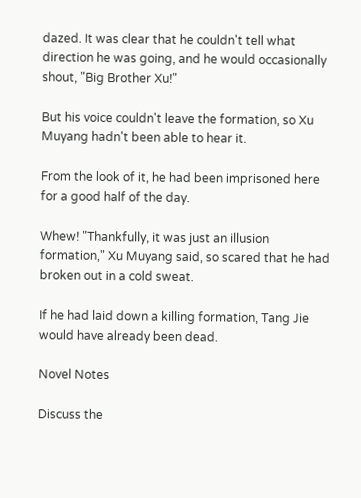dazed. It was clear that he couldn't tell what direction he was going, and he would occasionally shout, "Big Brother Xu!"

But his voice couldn't leave the formation, so Xu Muyang hadn't been able to hear it.

From the look of it, he had been imprisoned here for a good half of the day.

Whew! "Thankfully, it was just an illusion formation," Xu Muyang said, so scared that he had broken out in a cold sweat.

If he had laid down a killing formation, Tang Jie would have already been dead.

Novel Notes

Discuss the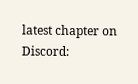latest chapter on Discord: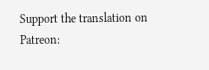Support the translation on Patreon: